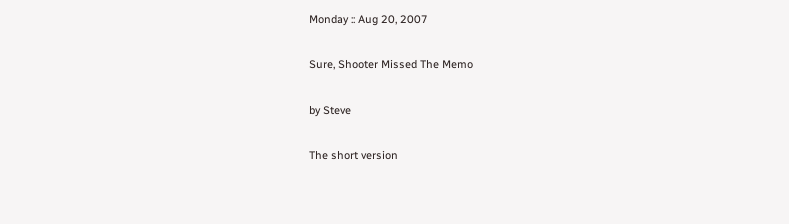Monday :: Aug 20, 2007

Sure, Shooter Missed The Memo

by Steve

The short version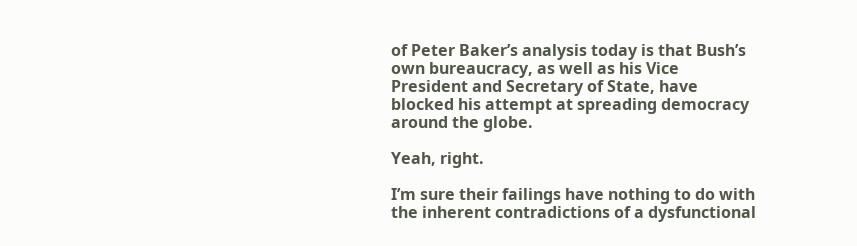of Peter Baker’s analysis today is that Bush’s own bureaucracy, as well as his Vice President and Secretary of State, have blocked his attempt at spreading democracy around the globe.

Yeah, right.

I’m sure their failings have nothing to do with the inherent contradictions of a dysfunctional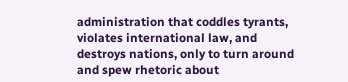administration that coddles tyrants, violates international law, and destroys nations, only to turn around and spew rhetoric about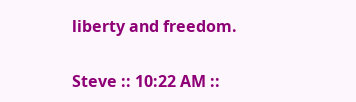liberty and freedom.

Steve :: 10:22 AM ::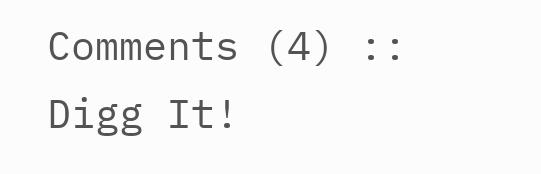Comments (4) :: Digg It!